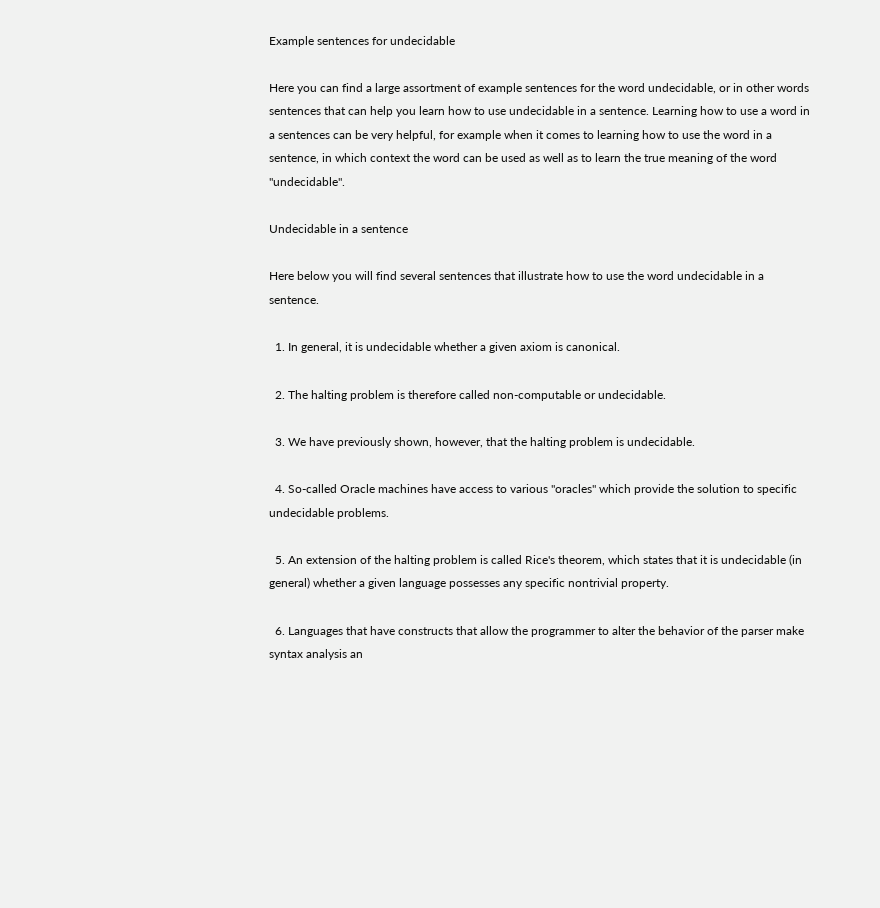Example sentences for undecidable

Here you can find a large assortment of example sentences for the word undecidable, or in other words sentences that can help you learn how to use undecidable in a sentence. Learning how to use a word in a sentences can be very helpful, for example when it comes to learning how to use the word in a sentence, in which context the word can be used as well as to learn the true meaning of the word "undecidable".

Undecidable in a sentence

Here below you will find several sentences that illustrate how to use the word undecidable in a sentence.

  1. In general, it is undecidable whether a given axiom is canonical.

  2. The halting problem is therefore called non-computable or undecidable.

  3. We have previously shown, however, that the halting problem is undecidable.

  4. So-called Oracle machines have access to various "oracles" which provide the solution to specific undecidable problems.

  5. An extension of the halting problem is called Rice's theorem, which states that it is undecidable (in general) whether a given language possesses any specific nontrivial property.

  6. Languages that have constructs that allow the programmer to alter the behavior of the parser make syntax analysis an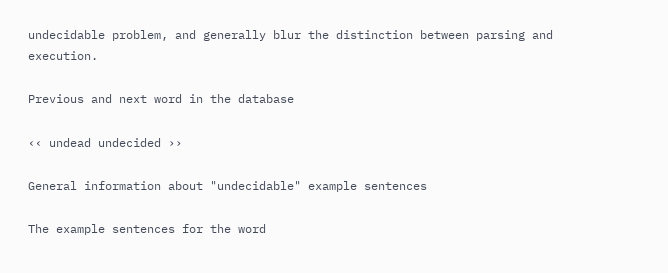undecidable problem, and generally blur the distinction between parsing and execution.

Previous and next word in the database

‹‹ undead undecided ››

General information about "undecidable" example sentences

The example sentences for the word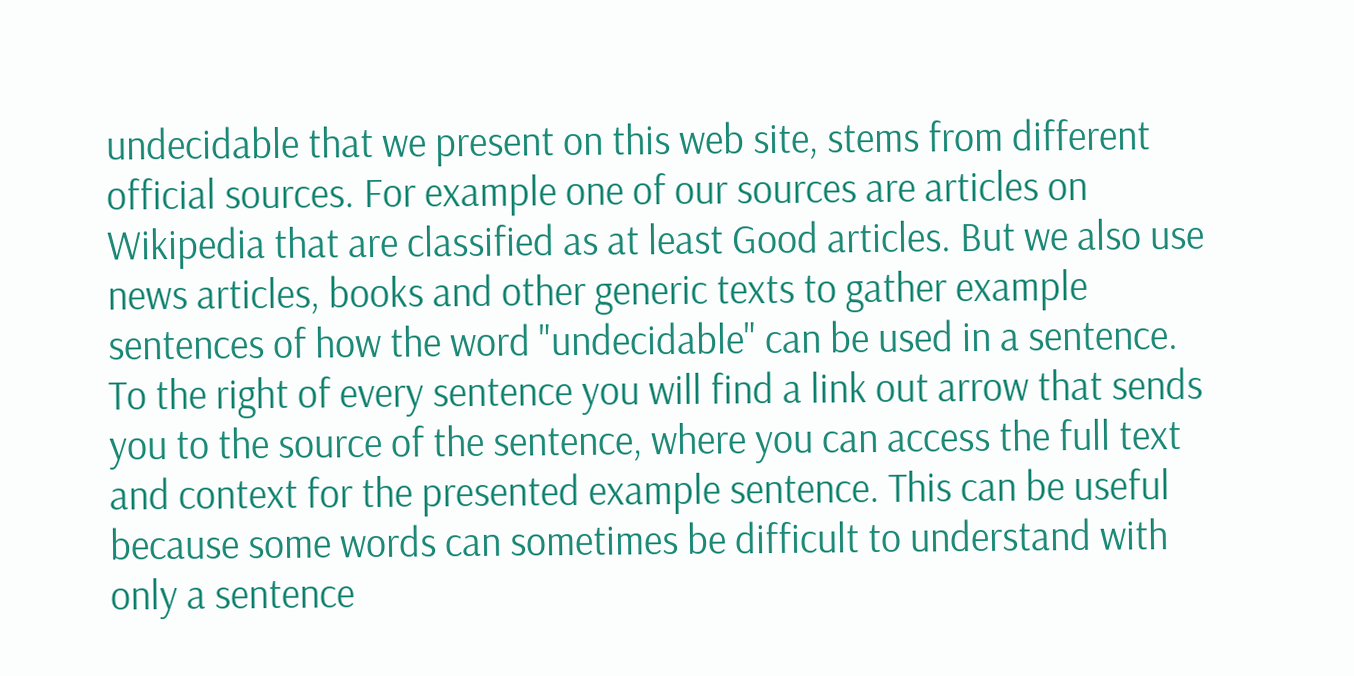undecidable that we present on this web site, stems from different official sources. For example one of our sources are articles on Wikipedia that are classified as at least Good articles. But we also use news articles, books and other generic texts to gather example sentences of how the word "undecidable" can be used in a sentence. To the right of every sentence you will find a link out arrow that sends you to the source of the sentence, where you can access the full text and context for the presented example sentence. This can be useful because some words can sometimes be difficult to understand with only a sentence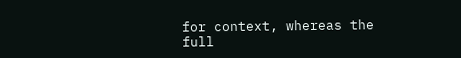for context, whereas the full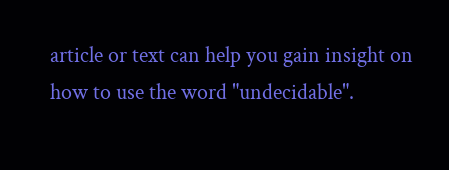article or text can help you gain insight on how to use the word "undecidable".